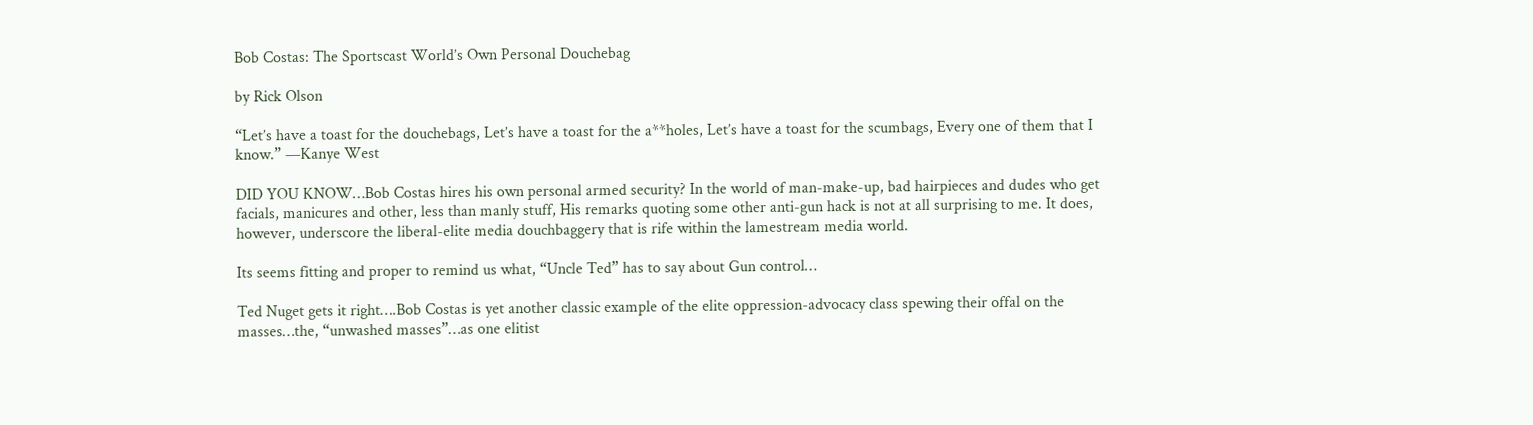Bob Costas: The Sportscast World’s Own Personal Douchebag

by Rick Olson

“Let’s have a toast for the douchebags, Let’s have a toast for the a**holes, Let’s have a toast for the scumbags, Every one of them that I know.” —Kanye West

DID YOU KNOW…Bob Costas hires his own personal armed security? In the world of man-make-up, bad hairpieces and dudes who get facials, manicures and other, less than manly stuff, His remarks quoting some other anti-gun hack is not at all surprising to me. It does, however, underscore the liberal-elite media douchbaggery that is rife within the lamestream media world.

Its seems fitting and proper to remind us what, “Uncle Ted” has to say about Gun control…

Ted Nuget gets it right….Bob Costas is yet another classic example of the elite oppression-advocacy class spewing their offal on the masses…the, “unwashed masses”…as one elitist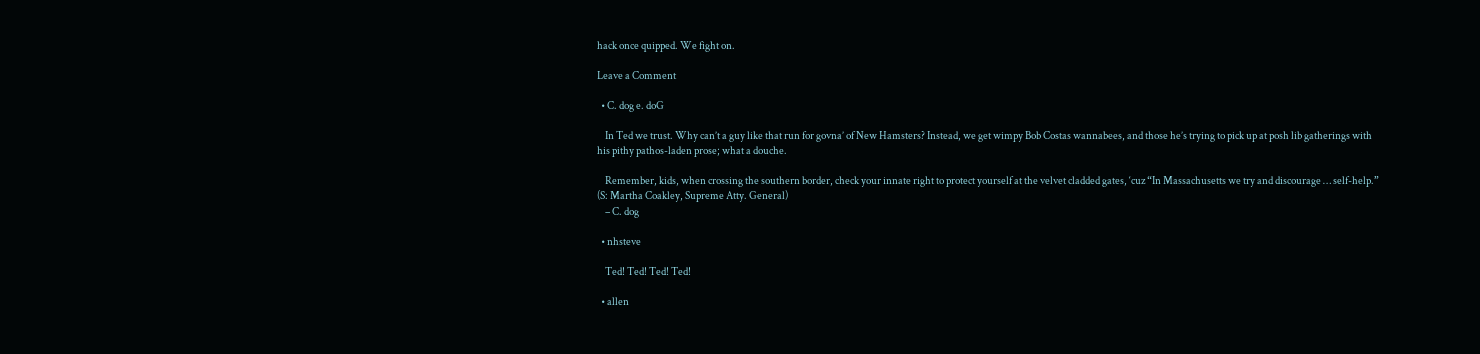hack once quipped. We fight on.

Leave a Comment

  • C. dog e. doG

    In Ted we trust. Why can’t a guy like that run for govna’ of New Hamsters? Instead, we get wimpy Bob Costas wannabees, and those he’s trying to pick up at posh lib gatherings with his pithy pathos-laden prose; what a douche.

    Remember, kids, when crossing the southern border, check your innate right to protect yourself at the velvet cladded gates, ‘cuz “In Massachusetts we try and discourage … self-help.” (S: Martha Coakley, Supreme Atty. General)
    – C. dog

  • nhsteve

    Ted! Ted! Ted! Ted!

  • allen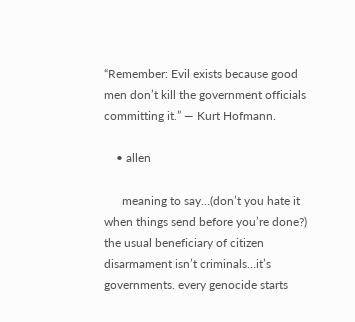“Remember: Evil exists because good men don’t kill the government officials committing it.” — Kurt Hofmann.

    • allen

      meaning to say…(don’t you hate it when things send before you’re done?) the usual beneficiary of citizen disarmament isn’t criminals…it’s governments. every genocide starts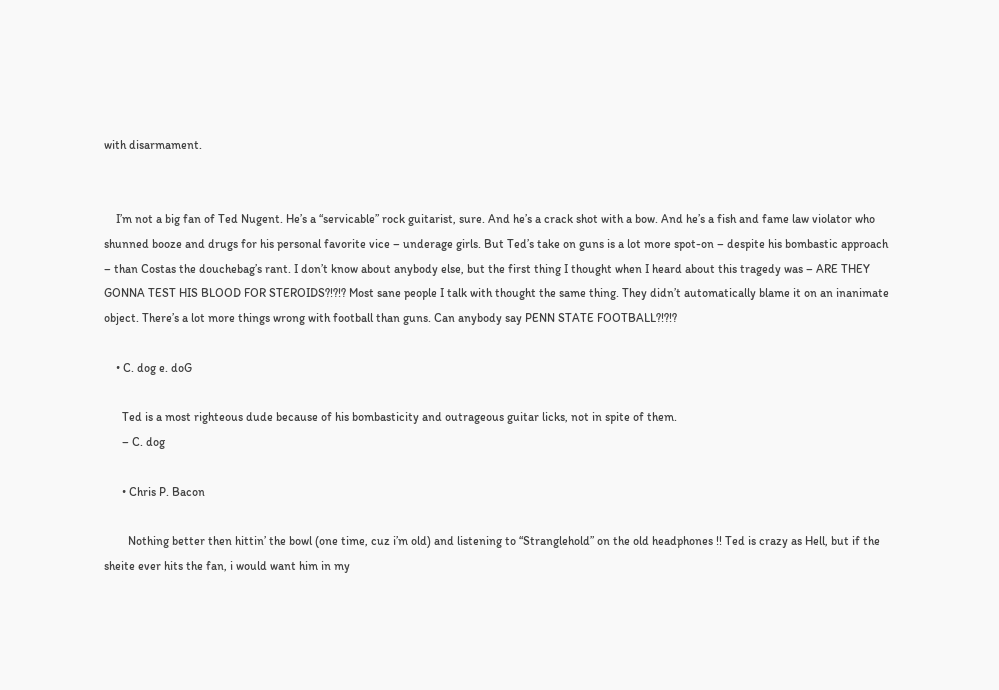with disarmament.


    I’m not a big fan of Ted Nugent. He’s a “servicable” rock guitarist, sure. And he’s a crack shot with a bow. And he’s a fish and fame law violator who shunned booze and drugs for his personal favorite vice – underage girls. But Ted’s take on guns is a lot more spot-on – despite his bombastic approach – than Costas the douchebag’s rant. I don’t know about anybody else, but the first thing I thought when I heard about this tragedy was – ARE THEY GONNA TEST HIS BLOOD FOR STEROIDS?!?!? Most sane people I talk with thought the same thing. They didn’t automatically blame it on an inanimate object. There’s a lot more things wrong with football than guns. Can anybody say PENN STATE FOOTBALL?!?!?

    • C. dog e. doG

      Ted is a most righteous dude because of his bombasticity and outrageous guitar licks, not in spite of them.
      – C. dog

      • Chris P. Bacon

        Nothing better then hittin’ the bowl (one time, cuz i’m old) and listening to “Stranglehold” on the old headphones !! Ted is crazy as Hell, but if the sheite ever hits the fan, i would want him in my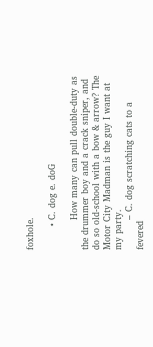foxhole.

        • C. dog e. doG

          How many can pull double-duty as the drummer boy and a crack sniper, and do so old-school with a bow & arrow? The Motor City Madman is the guy I want at my party.
          – C. dog scratching cats to a fevered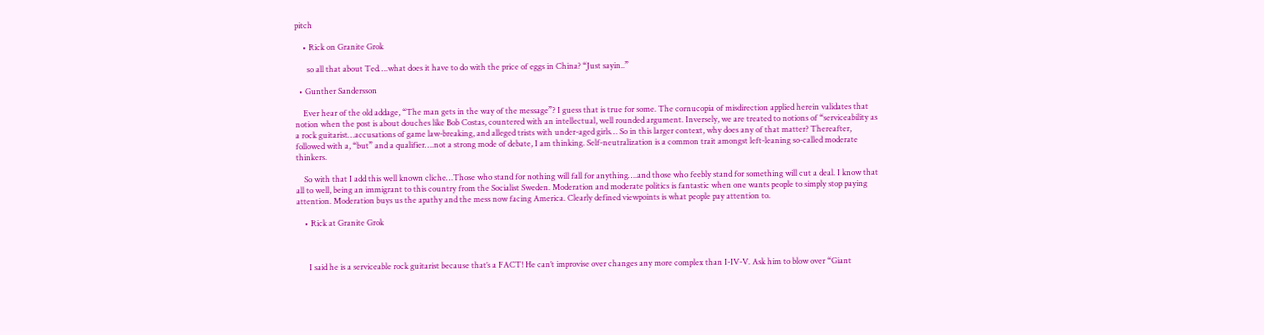pitch

    • Rick on Granite Grok

      so all that about Ted….what does it have to do with the price of eggs in China? “Just sayin..”

  • Gunther Sandersson

    Ever hear of the old addage, “The man gets in the way of the message”? I guess that is true for some. The cornucopia of misdirection applied herein validates that notion when the post is about douches like Bob Costas, countered with an intellectual, well rounded argument. Inversely, we are treated to notions of “serviceability as a rock guitarist…accusations of game law-breaking, and alleged trists with under-aged girls… So in this larger context, why does any of that matter? Thereafter, followed with a, “but” and a qualifier….not a strong mode of debate, I am thinking. Self-neutralization is a common trait amongst left-leaning so-called moderate thinkers.

    So with that I add this well known cliche…Those who stand for nothing will fall for anything….and those who feebly stand for something will cut a deal. I know that all to well, being an immigrant to this country from the Socialist Sweden. Moderation and moderate politics is fantastic when one wants people to simply stop paying attention. Moderation buys us the apathy and the mess now facing America. Clearly defined viewpoints is what people pay attention to.

    • Rick at Granite Grok



      I said he is a serviceable rock guitarist because that’s a FACT! He can’t improvise over changes any more complex than I-IV-V. Ask him to blow over “Giant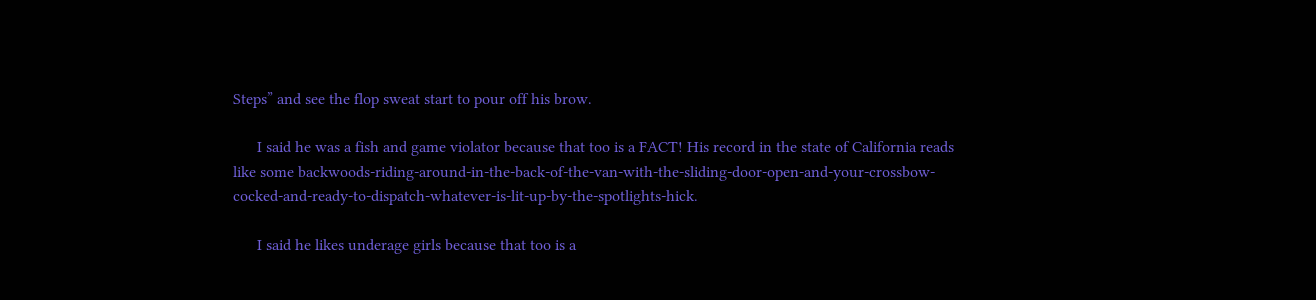Steps” and see the flop sweat start to pour off his brow.

      I said he was a fish and game violator because that too is a FACT! His record in the state of California reads like some backwoods-riding-around-in-the-back-of-the-van-with-the-sliding-door-open-and-your-crossbow-cocked-and-ready-to-dispatch-whatever-is-lit-up-by-the-spotlights-hick.

      I said he likes underage girls because that too is a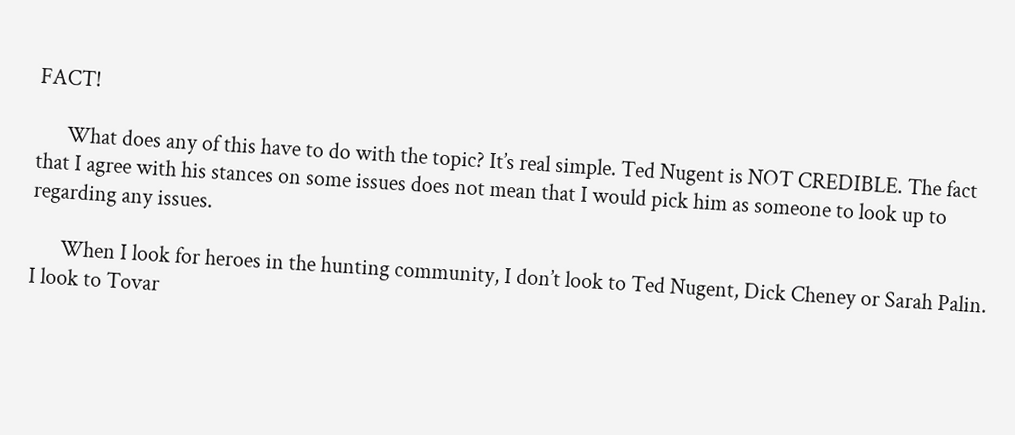FACT!

      What does any of this have to do with the topic? It’s real simple. Ted Nugent is NOT CREDIBLE. The fact that I agree with his stances on some issues does not mean that I would pick him as someone to look up to regarding any issues.

      When I look for heroes in the hunting community, I don’t look to Ted Nugent, Dick Cheney or Sarah Palin. I look to Tovar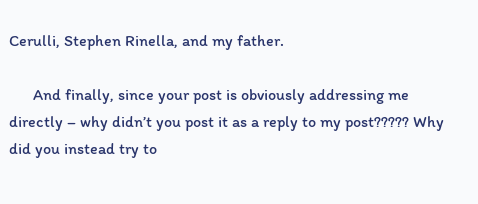Cerulli, Stephen Rinella, and my father.

      And finally, since your post is obviously addressing me directly – why didn’t you post it as a reply to my post????? Why did you instead try to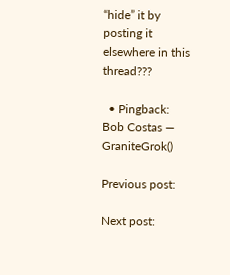“hide” it by posting it elsewhere in this thread???

  • Pingback: Bob Costas — GraniteGrok()

Previous post:

Next post: